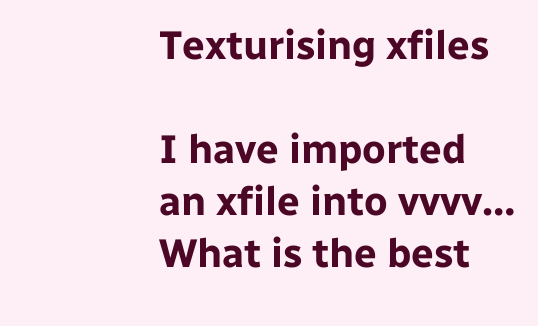Texturising xfiles

I have imported an xfile into vvvv… What is the best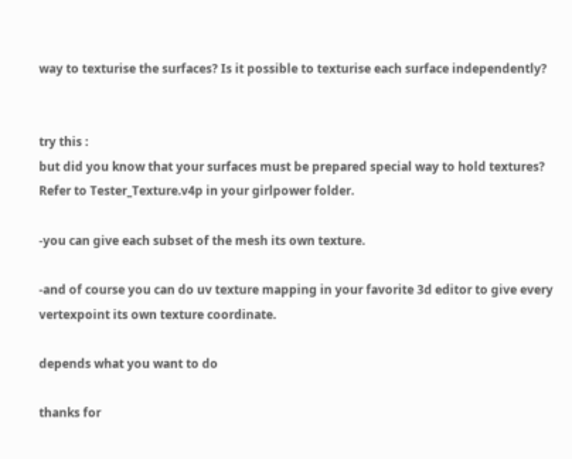way to texturise the surfaces? Is it possible to texturise each surface independently?


try this :
but did you know that your surfaces must be prepared special way to hold textures?
Refer to Tester_Texture.v4p in your girlpower folder.

-you can give each subset of the mesh its own texture.

-and of course you can do uv texture mapping in your favorite 3d editor to give every vertexpoint its own texture coordinate.

depends what you want to do

thanks for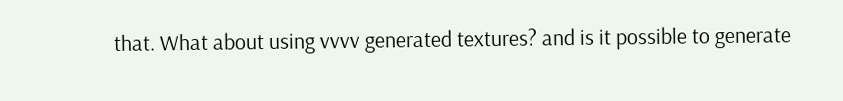that. What about using vvvv generated textures? and is it possible to generate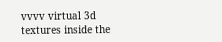vvvv virtual 3d textures inside the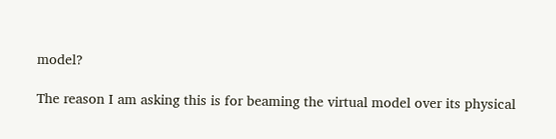model?

The reason I am asking this is for beaming the virtual model over its physical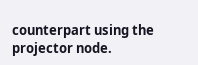counterpart using the projector node.